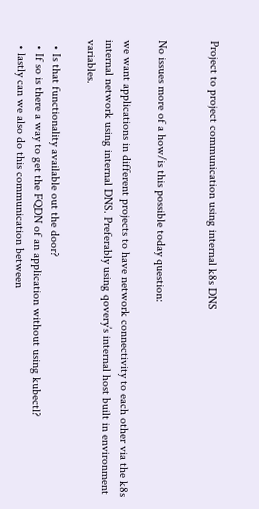Project to project communication using internal k8s DNS


No issues more of a how/is this possible today question:

we want applications in different projects to have network connectivity to each other via the k8s internal network using internal DNS. Preferably using qovery’s internal host built in environment variables.

  • Is that functionality available out the door?
  • If so is there a way to get the FQDN of an application without using kubectl?
  • lastly can we also do this communication between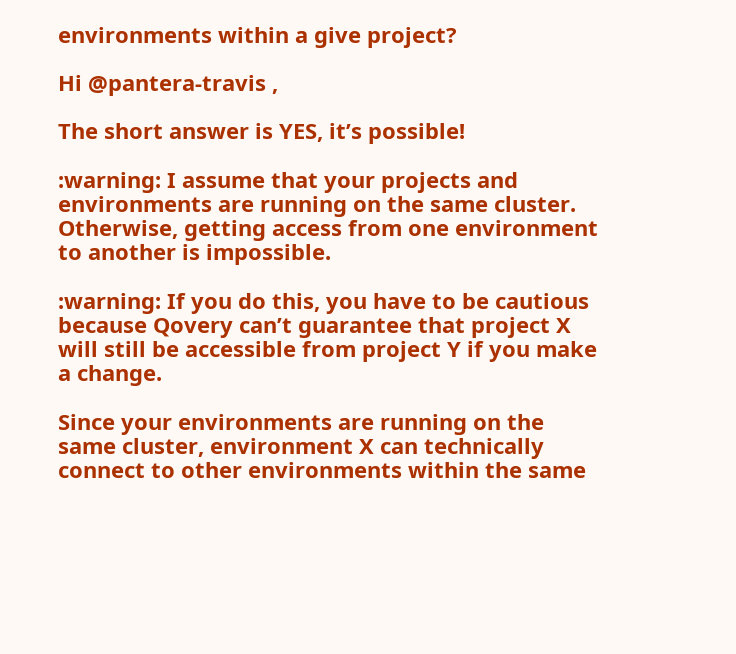environments within a give project?

Hi @pantera-travis ,

The short answer is YES, it’s possible!

:warning: I assume that your projects and environments are running on the same cluster. Otherwise, getting access from one environment to another is impossible.

:warning: If you do this, you have to be cautious because Qovery can’t guarantee that project X will still be accessible from project Y if you make a change.

Since your environments are running on the same cluster, environment X can technically connect to other environments within the same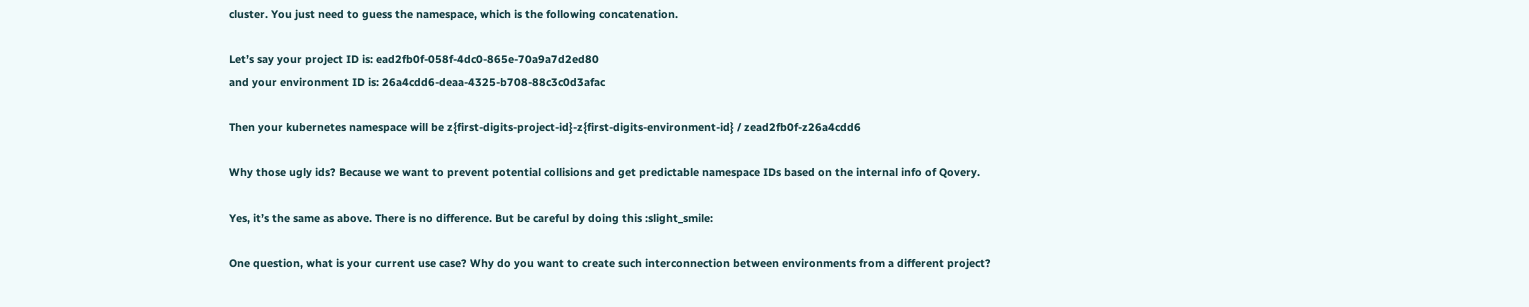cluster. You just need to guess the namespace, which is the following concatenation.

Let’s say your project ID is: ead2fb0f-058f-4dc0-865e-70a9a7d2ed80
and your environment ID is: 26a4cdd6-deaa-4325-b708-88c3c0d3afac

Then your kubernetes namespace will be z{first-digits-project-id}-z{first-digits-environment-id} / zead2fb0f-z26a4cdd6

Why those ugly ids? Because we want to prevent potential collisions and get predictable namespace IDs based on the internal info of Qovery.

Yes, it’s the same as above. There is no difference. But be careful by doing this :slight_smile:

One question, what is your current use case? Why do you want to create such interconnection between environments from a different project?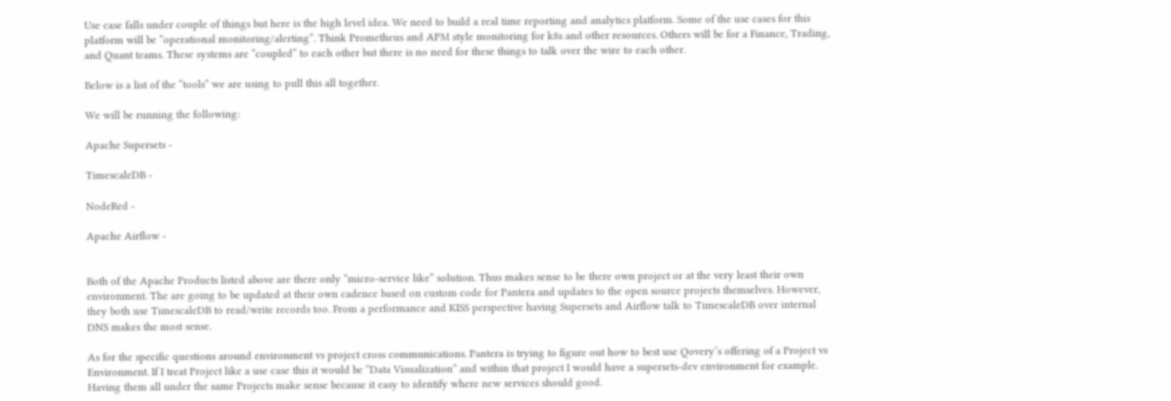Use case falls under couple of things but here is the high level idea. We need to build a real time reporting and analytics platform. Some of the use cases for this platform will be “operational monitoring/alerting”. Think Prometheus and APM style monitoring for k8s and other resources. Others will be for a Finance, Trading, and Quant teams. These systems are “coupled” to each other but there is no need for these things to talk over the wire to each other.

Below is a list of the “tools” we are using to pull this all together.

We will be running the following:

Apache Supersets -

TimescaleDB -

NodeRed -

Apache Airflow -


Both of the Apache Products listed above are there only “micro-service like” solution. Thus makes sense to be there own project or at the very least their own environment. The are going to be updated at their own cadence based on custom code for Pantera and updates to the open source projects themselves. However, they both use TimescaleDB to read/write records too. From a performance and KISS perspective having Supersets and Airflow talk to TimescaleDB over internal DNS makes the most sense.

As for the specific questions around environment vs project cross communications. Pantera is trying to figure out how to best use Qovery’s offering of a Project vs Environment. If I treat Project like a use case this it would be “Data Visualization” and within that project I would have a supersets-dev environment for example. Having them all under the same Projects make sense because it easy to identify where new services should good.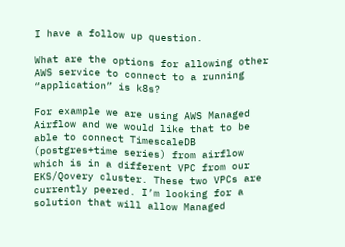I have a follow up question.

What are the options for allowing other AWS service to connect to a running “application” is k8s?

For example we are using AWS Managed Airflow and we would like that to be able to connect TimescaleDB (postgres+time series) from airflow which is in a different VPC from our EKS/Qovery cluster. These two VPCs are currently peered. I’m looking for a solution that will allow Managed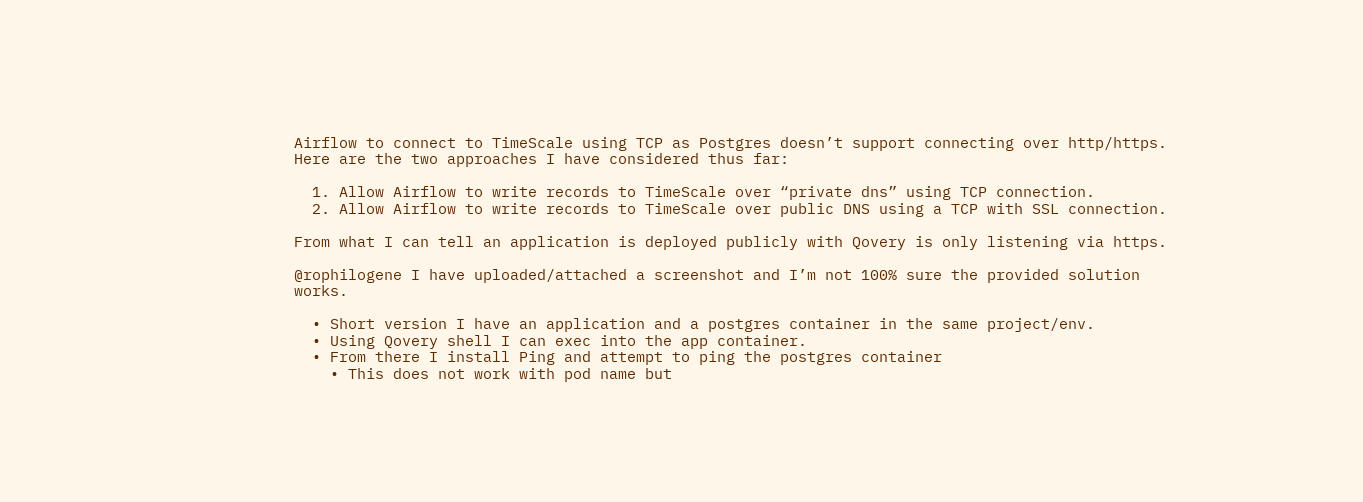Airflow to connect to TimeScale using TCP as Postgres doesn’t support connecting over http/https. Here are the two approaches I have considered thus far:

  1. Allow Airflow to write records to TimeScale over “private dns” using TCP connection.
  2. Allow Airflow to write records to TimeScale over public DNS using a TCP with SSL connection.

From what I can tell an application is deployed publicly with Qovery is only listening via https.

@rophilogene I have uploaded/attached a screenshot and I’m not 100% sure the provided solution works.

  • Short version I have an application and a postgres container in the same project/env.
  • Using Qovery shell I can exec into the app container.
  • From there I install Ping and attempt to ping the postgres container
    • This does not work with pod name but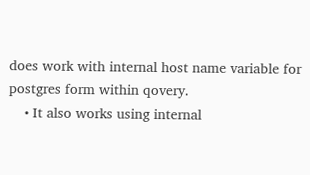does work with internal host name variable for postgres form within qovery.
    • It also works using internal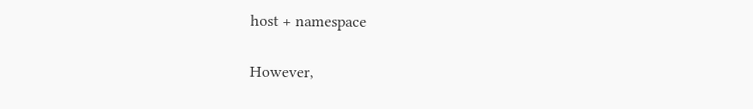host + namespace

However,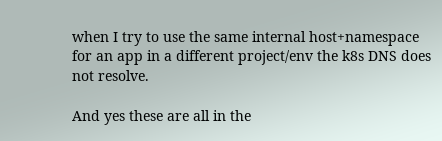when I try to use the same internal host+namespace for an app in a different project/env the k8s DNS does not resolve.

And yes these are all in the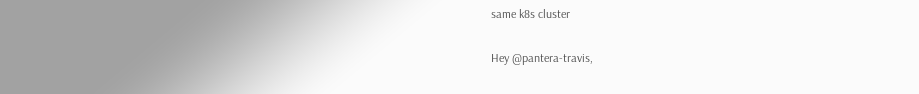same k8s cluster

Hey @pantera-travis,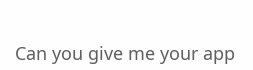Can you give me your app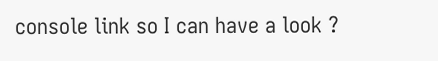console link so I can have a look ?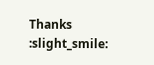Thanks :slight_smile: